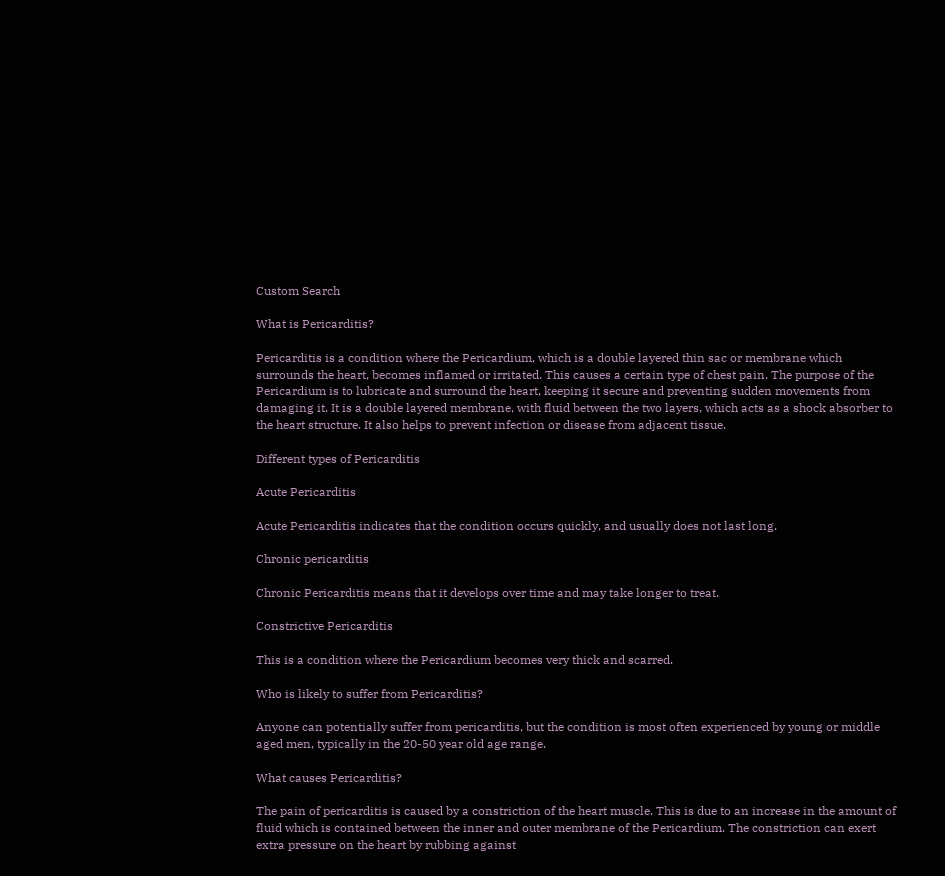Custom Search

What is Pericarditis?

Pericarditis is a condition where the Pericardium, which is a double layered thin sac or membrane which surrounds the heart, becomes inflamed or irritated. This causes a certain type of chest pain. The purpose of the Pericardium is to lubricate and surround the heart, keeping it secure and preventing sudden movements from damaging it. It is a double layered membrane, with fluid between the two layers, which acts as a shock absorber to the heart structure. It also helps to prevent infection or disease from adjacent tissue.

Different types of Pericarditis

Acute Pericarditis

Acute Pericarditis indicates that the condition occurs quickly, and usually does not last long.

Chronic pericarditis

Chronic Pericarditis means that it develops over time and may take longer to treat.

Constrictive Pericarditis

This is a condition where the Pericardium becomes very thick and scarred.

Who is likely to suffer from Pericarditis?

Anyone can potentially suffer from pericarditis, but the condition is most often experienced by young or middle aged men, typically in the 20-50 year old age range.

What causes Pericarditis?

The pain of pericarditis is caused by a constriction of the heart muscle. This is due to an increase in the amount of fluid which is contained between the inner and outer membrane of the Pericardium. The constriction can exert extra pressure on the heart by rubbing against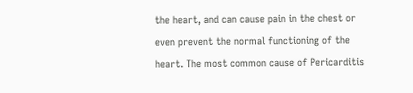the heart, and can cause pain in the chest or even prevent the normal functioning of the heart. The most common cause of Pericarditis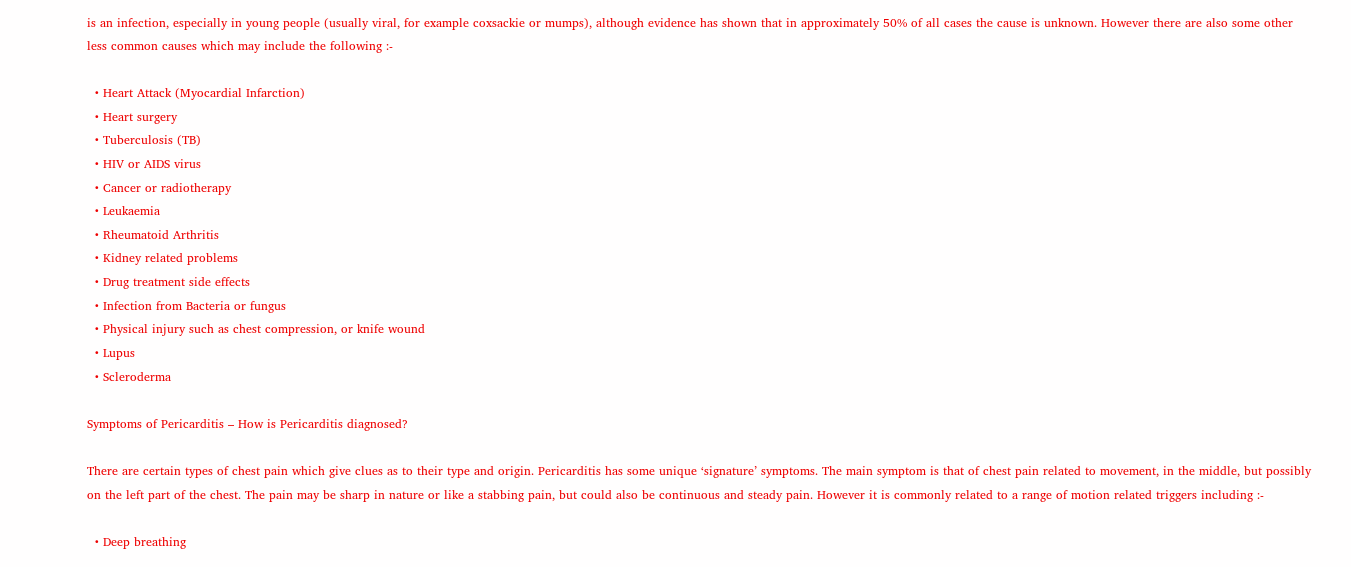is an infection, especially in young people (usually viral, for example coxsackie or mumps), although evidence has shown that in approximately 50% of all cases the cause is unknown. However there are also some other less common causes which may include the following :-

  • Heart Attack (Myocardial Infarction)
  • Heart surgery
  • Tuberculosis (TB)
  • HIV or AIDS virus
  • Cancer or radiotherapy
  • Leukaemia
  • Rheumatoid Arthritis
  • Kidney related problems
  • Drug treatment side effects
  • Infection from Bacteria or fungus
  • Physical injury such as chest compression, or knife wound
  • Lupus
  • Scleroderma

Symptoms of Pericarditis – How is Pericarditis diagnosed?

There are certain types of chest pain which give clues as to their type and origin. Pericarditis has some unique ‘signature’ symptoms. The main symptom is that of chest pain related to movement, in the middle, but possibly on the left part of the chest. The pain may be sharp in nature or like a stabbing pain, but could also be continuous and steady pain. However it is commonly related to a range of motion related triggers including :-

  • Deep breathing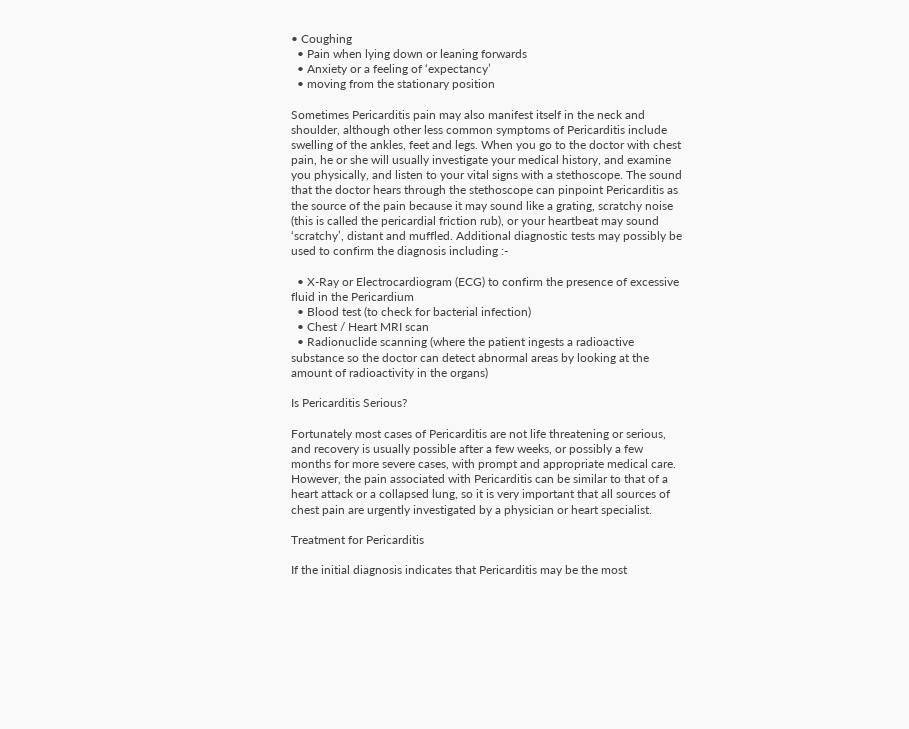• Coughing
  • Pain when lying down or leaning forwards
  • Anxiety or a feeling of ‘expectancy’
  • moving from the stationary position

Sometimes Pericarditis pain may also manifest itself in the neck and shoulder, although other less common symptoms of Pericarditis include swelling of the ankles, feet and legs. When you go to the doctor with chest pain, he or she will usually investigate your medical history, and examine you physically, and listen to your vital signs with a stethoscope. The sound that the doctor hears through the stethoscope can pinpoint Pericarditis as the source of the pain because it may sound like a grating, scratchy noise (this is called the pericardial friction rub), or your heartbeat may sound ‘scratchy’, distant and muffled. Additional diagnostic tests may possibly be used to confirm the diagnosis including :-

  • X-Ray or Electrocardiogram (ECG) to confirm the presence of excessive fluid in the Pericardium
  • Blood test (to check for bacterial infection)
  • Chest / Heart MRI scan
  • Radionuclide scanning (where the patient ingests a radioactive substance so the doctor can detect abnormal areas by looking at the amount of radioactivity in the organs)

Is Pericarditis Serious?

Fortunately most cases of Pericarditis are not life threatening or serious, and recovery is usually possible after a few weeks, or possibly a few months for more severe cases, with prompt and appropriate medical care. However, the pain associated with Pericarditis can be similar to that of a heart attack or a collapsed lung, so it is very important that all sources of chest pain are urgently investigated by a physician or heart specialist.

Treatment for Pericarditis

If the initial diagnosis indicates that Pericarditis may be the most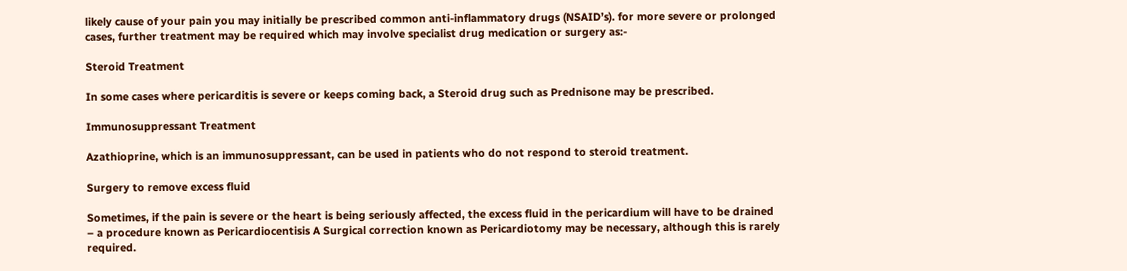likely cause of your pain you may initially be prescribed common anti-inflammatory drugs (NSAID’s). for more severe or prolonged cases, further treatment may be required which may involve specialist drug medication or surgery as:-

Steroid Treatment

In some cases where pericarditis is severe or keeps coming back, a Steroid drug such as Prednisone may be prescribed.

Immunosuppressant Treatment

Azathioprine, which is an immunosuppressant, can be used in patients who do not respond to steroid treatment.

Surgery to remove excess fluid

Sometimes, if the pain is severe or the heart is being seriously affected, the excess fluid in the pericardium will have to be drained – a procedure known as Pericardiocentisis A Surgical correction known as Pericardiotomy may be necessary, although this is rarely required.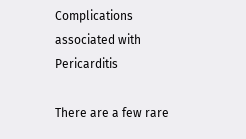Complications associated with Pericarditis

There are a few rare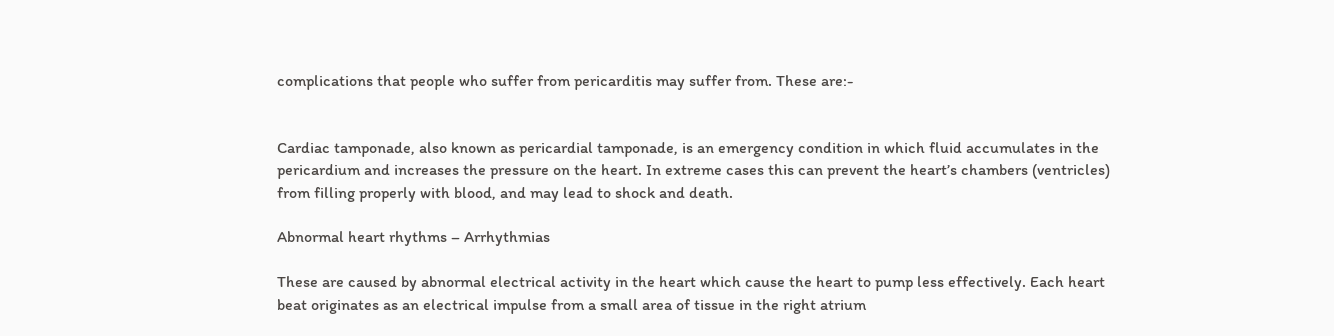complications that people who suffer from pericarditis may suffer from. These are:-


Cardiac tamponade, also known as pericardial tamponade, is an emergency condition in which fluid accumulates in the pericardium and increases the pressure on the heart. In extreme cases this can prevent the heart’s chambers (ventricles) from filling properly with blood, and may lead to shock and death.

Abnormal heart rhythms – Arrhythmias

These are caused by abnormal electrical activity in the heart which cause the heart to pump less effectively. Each heart beat originates as an electrical impulse from a small area of tissue in the right atrium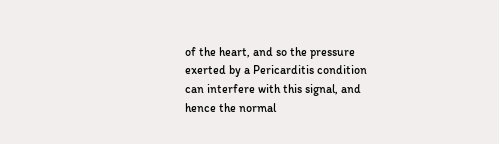of the heart, and so the pressure exerted by a Pericarditis condition can interfere with this signal, and hence the normal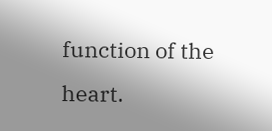function of the heart.